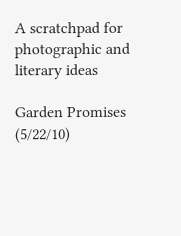A scratchpad for photographic and literary ideas

Garden Promises (5/22/10)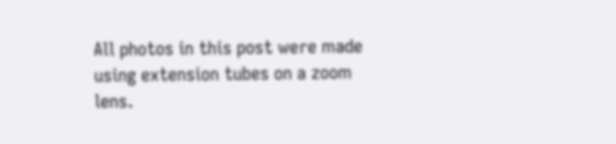All photos in this post were made using extension tubes on a zoom lens.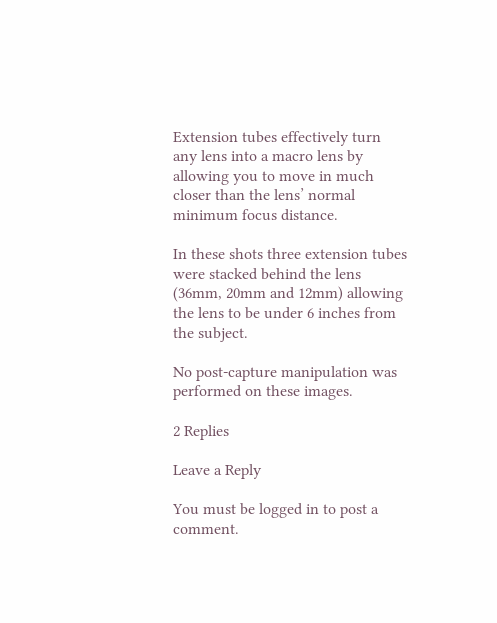Extension tubes effectively turn any lens into a macro lens by allowing you to move in much closer than the lens’ normal minimum focus distance.

In these shots three extension tubes were stacked behind the lens (36mm, 20mm and 12mm) allowing the lens to be under 6 inches from the subject.

No post-capture manipulation was performed on these images.

2 Replies

Leave a Reply

You must be logged in to post a comment.